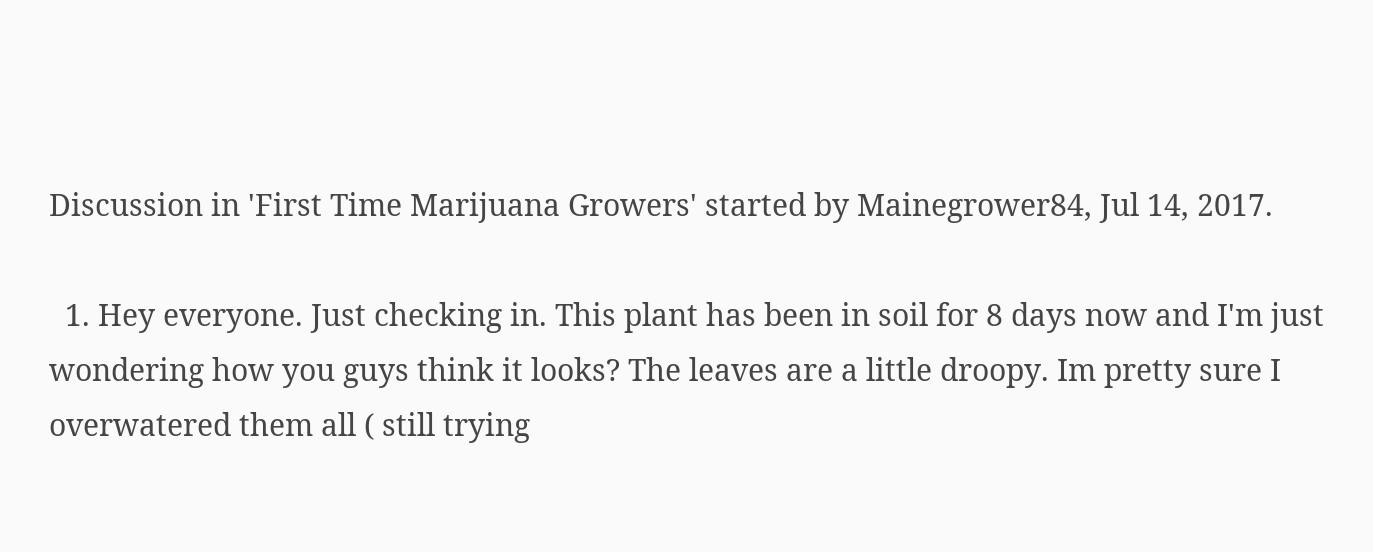Discussion in 'First Time Marijuana Growers' started by Mainegrower84, Jul 14, 2017.

  1. Hey everyone. Just checking in. This plant has been in soil for 8 days now and I'm just wondering how you guys think it looks? The leaves are a little droopy. Im pretty sure I overwatered them all ( still trying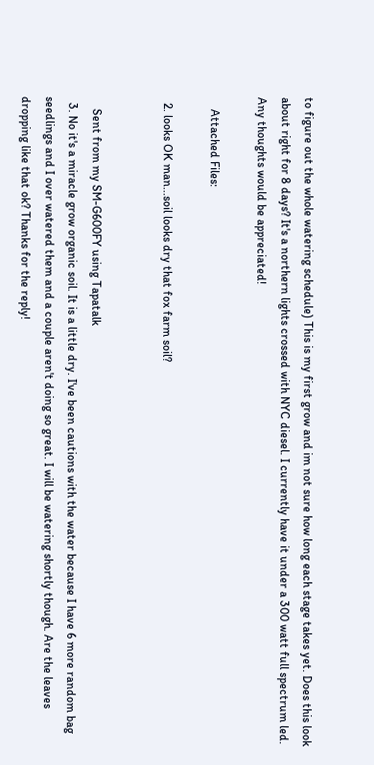to figure out the whole watering schedule) This is my first grow and im not sure how long each stage takes yet. Does this look about right for 8 days? It's a northern lights crossed with NYC diesel. I currently have it under a 300 watt full spectrum led. Any thoughts would be appreciated!

    Attached Files:

  2. looks OK man...soil looks dry that fox farm soil?


    Sent from my SM-G600FY using Tapatalk
  3. No it's a miracle grow organic soil. It is a little dry. I've been cautions with the water because I have 6 more random bag seedlings and I over watered them and a couple aren't doing so great. I will be watering shortly though. Are the leaves dropping like that ok? Thanks for the reply!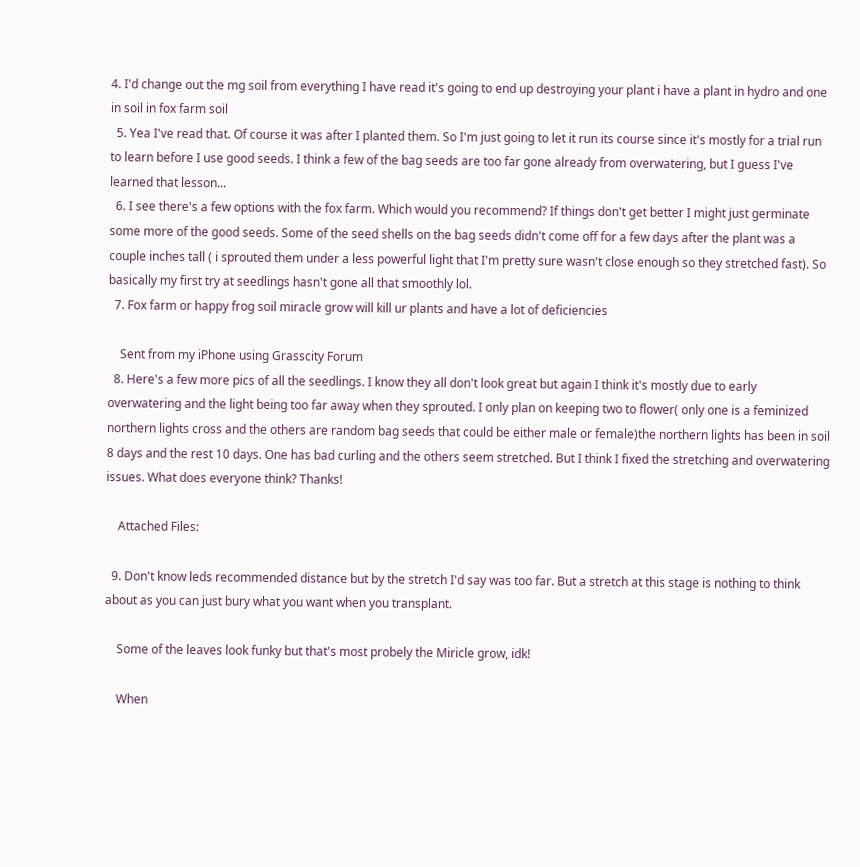4. I'd change out the mg soil from everything I have read it's going to end up destroying your plant i have a plant in hydro and one in soil in fox farm soil
  5. Yea I've read that. Of course it was after I planted them. So I'm just going to let it run its course since it's mostly for a trial run to learn before I use good seeds. I think a few of the bag seeds are too far gone already from overwatering, but I guess I've learned that lesson...
  6. I see there's a few options with the fox farm. Which would you recommend? If things don't get better I might just germinate some more of the good seeds. Some of the seed shells on the bag seeds didn't come off for a few days after the plant was a couple inches tall ( i sprouted them under a less powerful light that I'm pretty sure wasn't close enough so they stretched fast). So basically my first try at seedlings hasn't gone all that smoothly lol.
  7. Fox farm or happy frog soil miracle grow will kill ur plants and have a lot of deficiencies

    Sent from my iPhone using Grasscity Forum
  8. Here's a few more pics of all the seedlings. I know they all don't look great but again I think it's mostly due to early overwatering and the light being too far away when they sprouted. I only plan on keeping two to flower( only one is a feminized northern lights cross and the others are random bag seeds that could be either male or female)the northern lights has been in soil 8 days and the rest 10 days. One has bad curling and the others seem stretched. But I think I fixed the stretching and overwatering issues. What does everyone think? Thanks!

    Attached Files:

  9. Don't know leds recommended distance but by the stretch I'd say was too far. But a stretch at this stage is nothing to think about as you can just bury what you want when you transplant.

    Some of the leaves look funky but that's most probely the Miricle grow, idk!

    When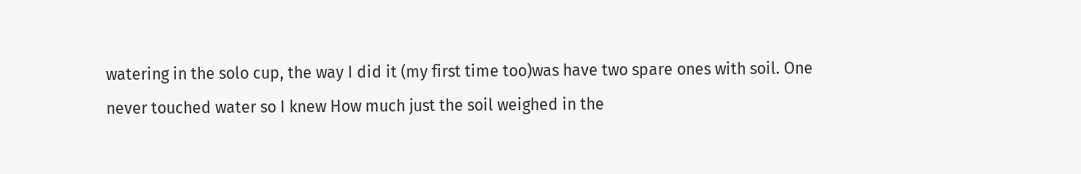watering in the solo cup, the way I did it (my first time too)was have two spare ones with soil. One never touched water so I knew How much just the soil weighed in the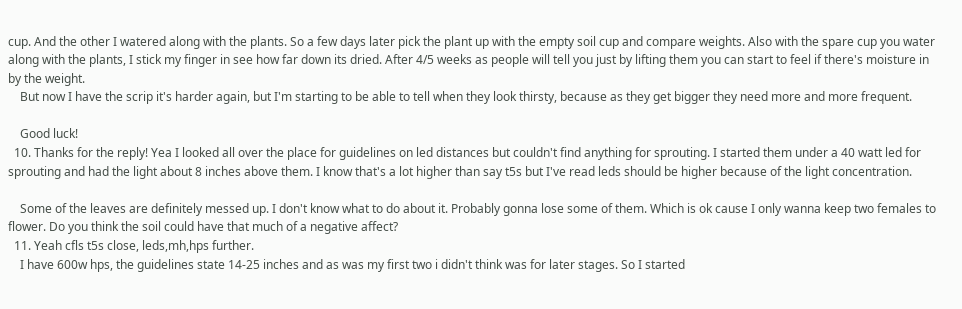cup. And the other I watered along with the plants. So a few days later pick the plant up with the empty soil cup and compare weights. Also with the spare cup you water along with the plants, I stick my finger in see how far down its dried. After 4/5 weeks as people will tell you just by lifting them you can start to feel if there's moisture in by the weight.
    But now I have the scrip it's harder again, but I'm starting to be able to tell when they look thirsty, because as they get bigger they need more and more frequent.

    Good luck!
  10. Thanks for the reply! Yea I looked all over the place for guidelines on led distances but couldn't find anything for sprouting. I started them under a 40 watt led for sprouting and had the light about 8 inches above them. I know that's a lot higher than say t5s but I've read leds should be higher because of the light concentration.

    Some of the leaves are definitely messed up. I don't know what to do about it. Probably gonna lose some of them. Which is ok cause I only wanna keep two females to flower. Do you think the soil could have that much of a negative affect?
  11. Yeah cfls t5s close, leds,mh,hps further.
    I have 600w hps, the guidelines state 14-25 inches and as was my first two i didn't think was for later stages. So I started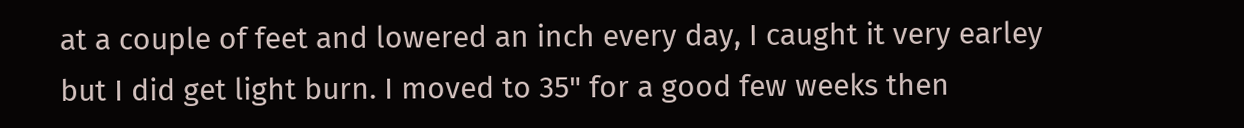at a couple of feet and lowered an inch every day, I caught it very earley but I did get light burn. I moved to 35" for a good few weeks then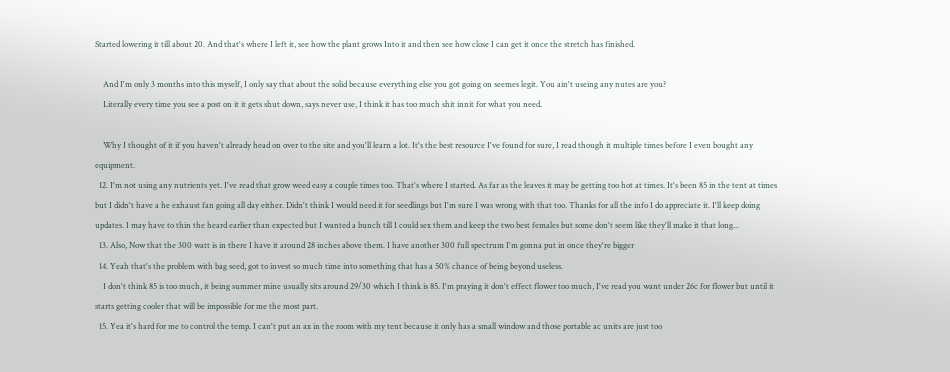Started lowering it till about 20. And that's where I left it, see how the plant grows Into it and then see how close I can get it once the stretch has finished.

    And I'm only 3 months into this myself, I only say that about the solid because everything else you got going on seemes legit. You ain't useing any nutes are you?
    Literally every time you see a post on it it gets shut down, says never use, I think it has too much shit innit for what you need.

    Why I thought of it if you haven't already head on over to the site and you'll learn a lot. It's the best resource I've found for sure, I read though it multiple times before I even bought any equipment.
  12. I'm not using any nutrients yet. I've read that grow weed easy a couple times too. That's where I started. As far as the leaves it may be getting too hot at times. It's been 85 in the tent at times but I didn't have a he exhaust fan going all day either. Didn't think I would need it for seedlings but I'm sure I was wrong with that too. Thanks for all the info I do appreciate it. I'll keep doing updates. I may have to thin the heard earlier than expected but I wanted a bunch till I could sex them and keep the two best females but some don't seem like they'll make it that long...
  13. Also, Now that the 300 watt is in there I have it around 28 inches above them. I have another 300 full spectrum I'm gonna put in once they're bigger
  14. Yeah that's the problem with bag seed, got to invest so much time into something that has a 50% chance of being beyond useless.
    I don't think 85 is too much, it being summer mine usually sits around 29/30 which I think is 85. I'm praying it don't effect flower too much, I've read you want under 26c for flower but until it starts getting cooler that will be impossible for me the most part.
  15. Yea it's hard for me to control the temp. I can't put an ax in the room with my tent because it only has a small window and those portable ac units are just too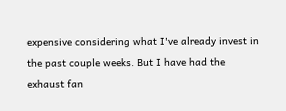expensive considering what I've already invest in the past couple weeks. But I have had the exhaust fan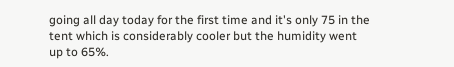going all day today for the first time and it's only 75 in the tent which is considerably cooler but the humidity went up to 65%.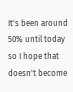It's been around 50% until today so I hope that doesn't become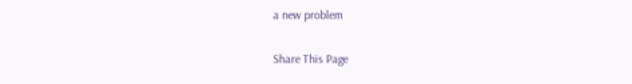a new problem

Share This Page